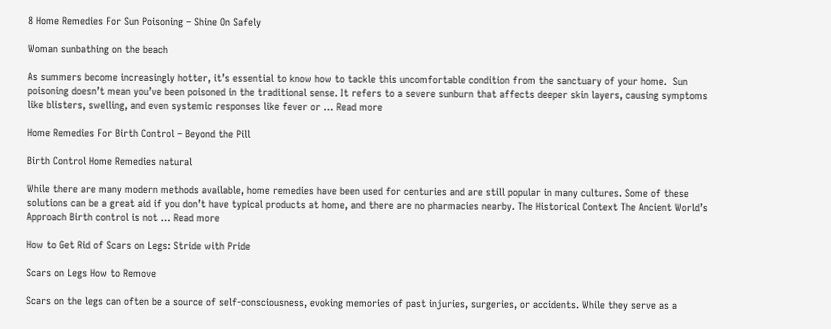8 Home Remedies For Sun Poisoning – Shine On Safely

Woman sunbathing on the beach

As summers become increasingly hotter, it’s essential to know how to tackle this uncomfortable condition from the sanctuary of your home.  Sun poisoning doesn’t mean you’ve been poisoned in the traditional sense. It refers to a severe sunburn that affects deeper skin layers, causing symptoms like blisters, swelling, and even systemic responses like fever or … Read more

Home Remedies For Birth Control – Beyond the Pill

Birth Control Home Remedies natural

While there are many modern methods available, home remedies have been used for centuries and are still popular in many cultures. Some of these solutions can be a great aid if you don’t have typical products at home, and there are no pharmacies nearby. The Historical Context The Ancient World’s Approach Birth control is not … Read more

How to Get Rid of Scars on Legs: Stride with Pride

Scars on Legs How to Remove

Scars on the legs can often be a source of self-consciousness, evoking memories of past injuries, surgeries, or accidents. While they serve as a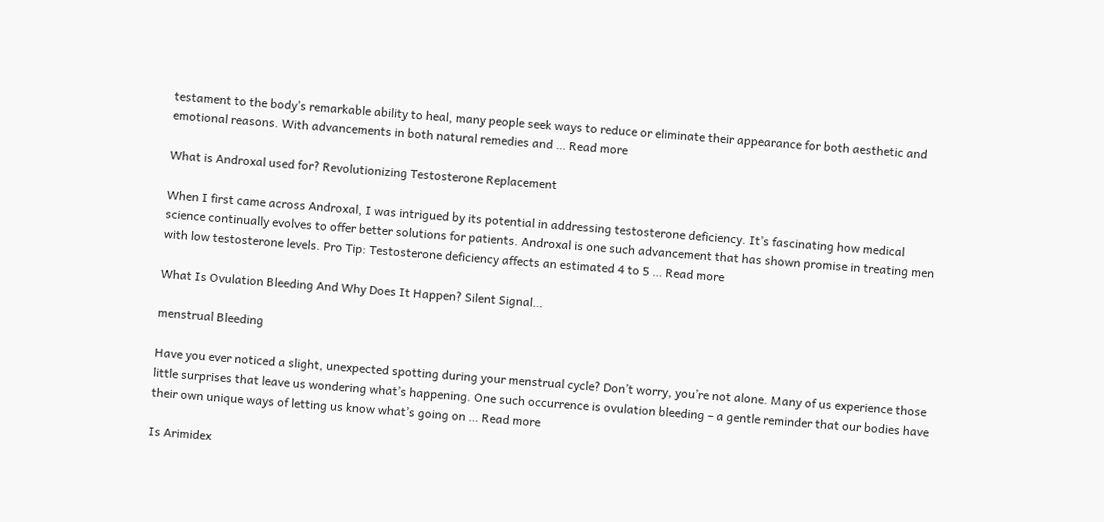testament to the body’s remarkable ability to heal, many people seek ways to reduce or eliminate their appearance for both aesthetic and emotional reasons. With advancements in both natural remedies and … Read more

What is Androxal used for? Revolutionizing Testosterone Replacement

When I first came across Androxal, I was intrigued by its potential in addressing testosterone deficiency. It’s fascinating how medical science continually evolves to offer better solutions for patients. Androxal is one such advancement that has shown promise in treating men with low testosterone levels. Pro Tip: Testosterone deficiency affects an estimated 4 to 5 … Read more

What Is Ovulation Bleeding And Why Does It Happen? Silent Signal…

menstrual Bleeding

Have you ever noticed a slight, unexpected spotting during your menstrual cycle? Don’t worry, you’re not alone. Many of us experience those little surprises that leave us wondering what’s happening. One such occurrence is ovulation bleeding – a gentle reminder that our bodies have their own unique ways of letting us know what’s going on … Read more

Is Arimidex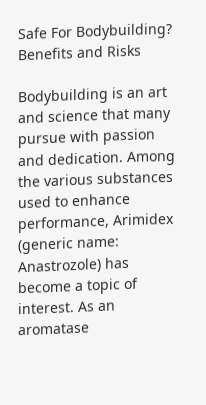Safe For Bodybuilding? Benefits and Risks

Bodybuilding is an art and science that many pursue with passion and dedication. Among the various substances used to enhance performance, Arimidex (generic name: Anastrozole) has become a topic of interest. As an aromatase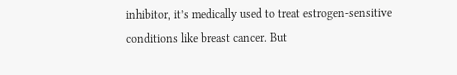inhibitor, it’s medically used to treat estrogen-sensitive conditions like breast cancer. But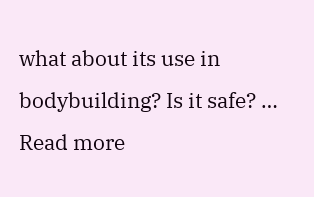what about its use in bodybuilding? Is it safe? … Read more